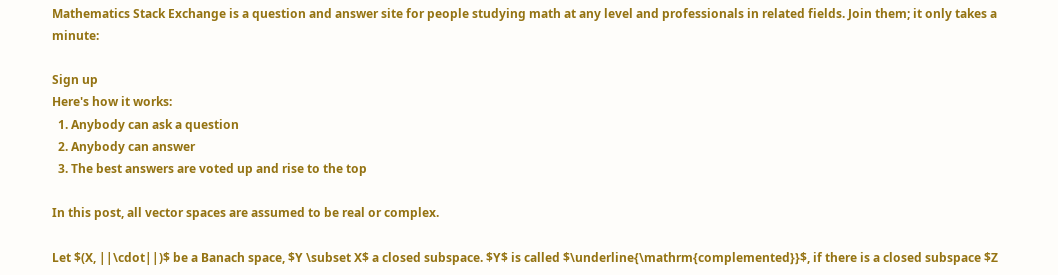Mathematics Stack Exchange is a question and answer site for people studying math at any level and professionals in related fields. Join them; it only takes a minute:

Sign up
Here's how it works:
  1. Anybody can ask a question
  2. Anybody can answer
  3. The best answers are voted up and rise to the top

In this post, all vector spaces are assumed to be real or complex.

Let $(X, ||\cdot||)$ be a Banach space, $Y \subset X$ a closed subspace. $Y$ is called $\underline{\mathrm{complemented}}$, if there is a closed subspace $Z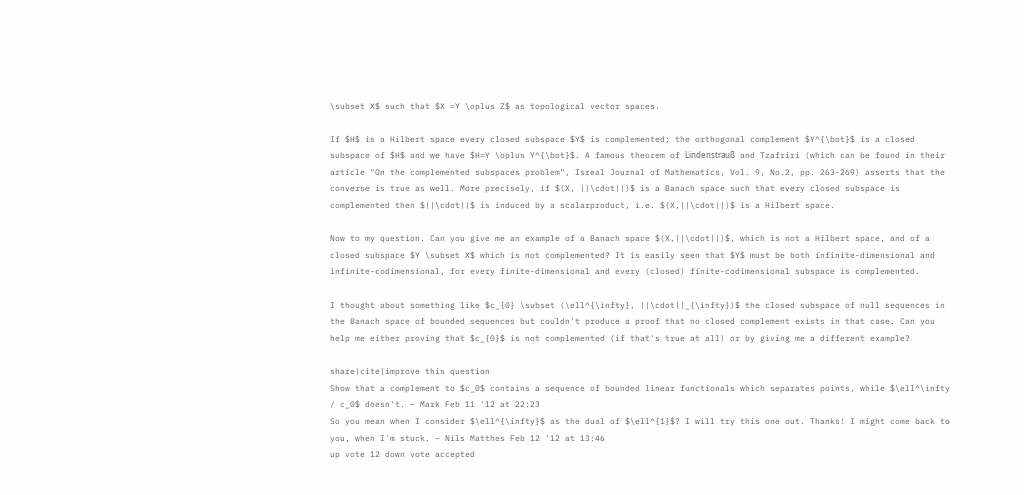\subset X$ such that $X =Y \oplus Z$ as topological vector spaces.

If $H$ is a Hilbert space every closed subspace $Y$ is complemented; the orthogonal complement $Y^{\bot}$ is a closed subspace of $H$ and we have $H=Y \oplus Y^{\bot}$. A famous theorem of Lindenstrauß and Tzafriri (which can be found in their article "On the complemented subspaces problem", Isreal Journal of Mathematics, Vol. 9, No.2, pp. 263-269) asserts that the converse is true as well. More precisely, if $(X, ||\cdot||)$ is a Banach space such that every closed subspace is complemented then $||\cdot||$ is induced by a scalarproduct, i.e. $(X,||\cdot||)$ is a Hilbert space.

Now to my question. Can you give me an example of a Banach space $(X,||\cdot||)$, which is not a Hilbert space, and of a closed subspace $Y \subset X$ which is not complemented? It is easily seen that $Y$ must be both infinite-dimensional and infinite-codimensional, for every finite-dimensional and every (closed) finite-codimensional subspace is complemented.

I thought about something like $c_{0} \subset (\ell^{\infty}, ||\cdot||_{\infty})$ the closed subspace of null sequences in the Banach space of bounded sequences but couldn't produce a proof that no closed complement exists in that case. Can you help me either proving that $c_{0}$ is not complemented (if that's true at all) or by giving me a different example?

share|cite|improve this question
Show that a complement to $c_0$ contains a sequence of bounded linear functionals which separates points, while $\ell^\infty / c_0$ doesn't. – Mark Feb 11 '12 at 22:23
So you mean when I consider $\ell^{\infty}$ as the dual of $\ell^{1}$? I will try this one out. Thanks! I might come back to you, when I'm stuck. – Nils Matthes Feb 12 '12 at 13:46
up vote 12 down vote accepted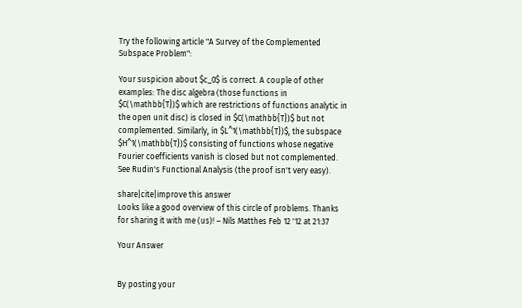Try the following article "A Survey of the Complemented Subspace Problem":

Your suspicion about $c_0$ is correct. A couple of other examples: The disc algebra (those functions in $C(\mathbb{T})$ which are restrictions of functions analytic in the open unit disc) is closed in $C(\mathbb{T})$ but not complemented. Similarly, in $L^1(\mathbb{T})$, the subspace $H^1(\mathbb{T})$ consisting of functions whose negative Fourier coefficients vanish is closed but not complemented. See Rudin's Functional Analysis (the proof isn't very easy).

share|cite|improve this answer
Looks like a good overview of this circle of problems. Thanks for sharing it with me (us)! – Nils Matthes Feb 12 '12 at 21:37

Your Answer


By posting your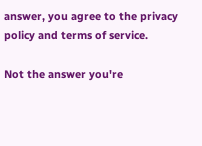answer, you agree to the privacy policy and terms of service.

Not the answer you're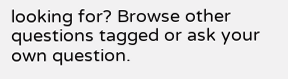looking for? Browse other questions tagged or ask your own question.